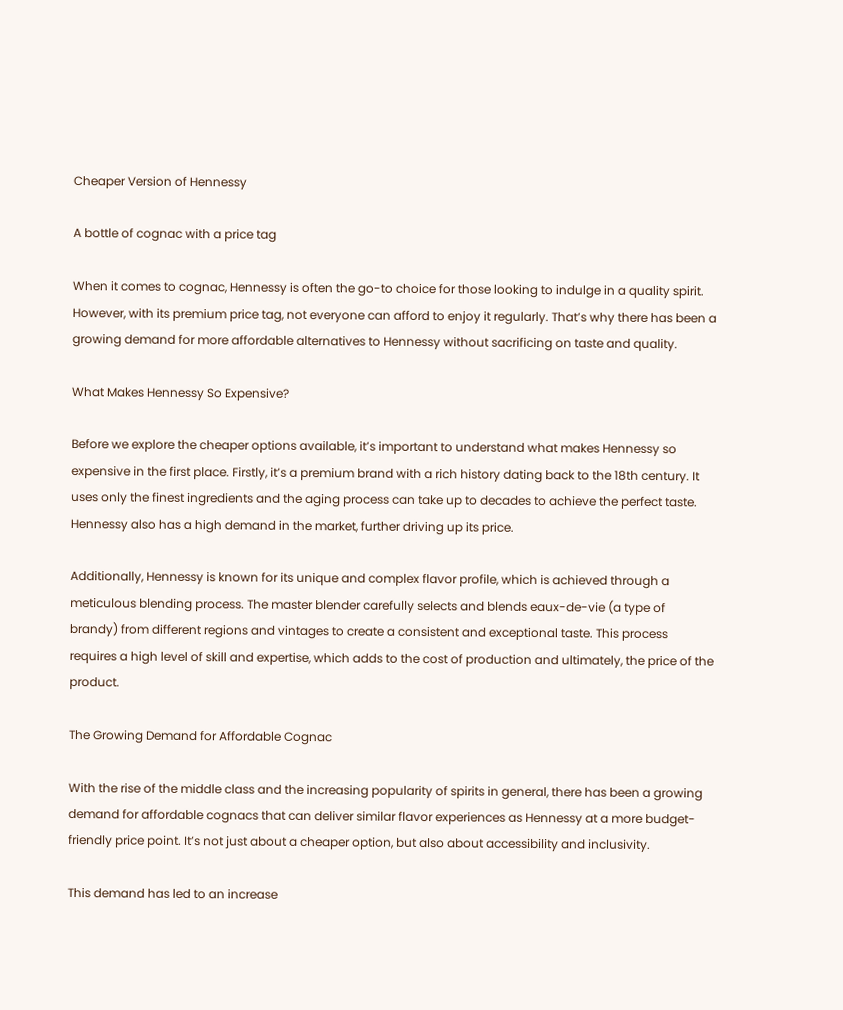Cheaper Version of Hennessy

A bottle of cognac with a price tag

When it comes to cognac, Hennessy is often the go-to choice for those looking to indulge in a quality spirit. However, with its premium price tag, not everyone can afford to enjoy it regularly. That’s why there has been a growing demand for more affordable alternatives to Hennessy without sacrificing on taste and quality.

What Makes Hennessy So Expensive?

Before we explore the cheaper options available, it’s important to understand what makes Hennessy so expensive in the first place. Firstly, it’s a premium brand with a rich history dating back to the 18th century. It uses only the finest ingredients and the aging process can take up to decades to achieve the perfect taste. Hennessy also has a high demand in the market, further driving up its price.

Additionally, Hennessy is known for its unique and complex flavor profile, which is achieved through a meticulous blending process. The master blender carefully selects and blends eaux-de-vie (a type of brandy) from different regions and vintages to create a consistent and exceptional taste. This process requires a high level of skill and expertise, which adds to the cost of production and ultimately, the price of the product.

The Growing Demand for Affordable Cognac

With the rise of the middle class and the increasing popularity of spirits in general, there has been a growing demand for affordable cognacs that can deliver similar flavor experiences as Hennessy at a more budget-friendly price point. It’s not just about a cheaper option, but also about accessibility and inclusivity.

This demand has led to an increase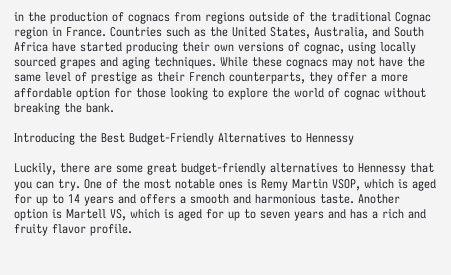in the production of cognacs from regions outside of the traditional Cognac region in France. Countries such as the United States, Australia, and South Africa have started producing their own versions of cognac, using locally sourced grapes and aging techniques. While these cognacs may not have the same level of prestige as their French counterparts, they offer a more affordable option for those looking to explore the world of cognac without breaking the bank.

Introducing the Best Budget-Friendly Alternatives to Hennessy

Luckily, there are some great budget-friendly alternatives to Hennessy that you can try. One of the most notable ones is Remy Martin VSOP, which is aged for up to 14 years and offers a smooth and harmonious taste. Another option is Martell VS, which is aged for up to seven years and has a rich and fruity flavor profile.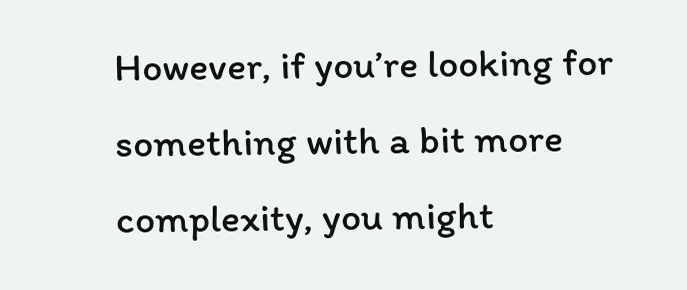However, if you’re looking for something with a bit more complexity, you might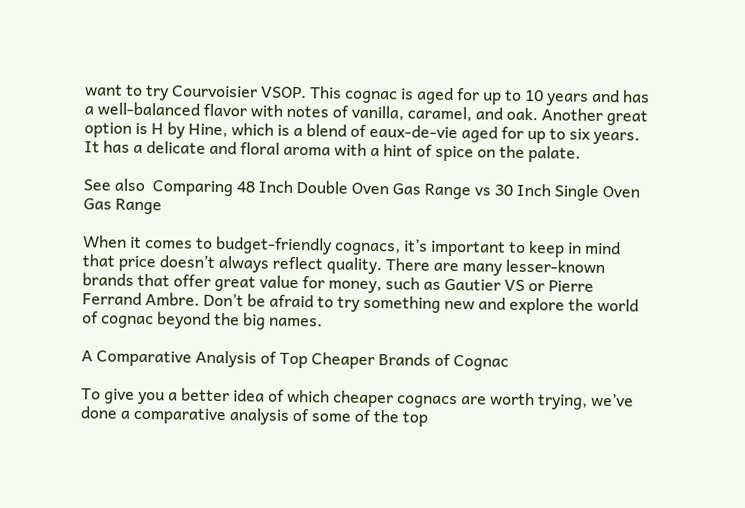want to try Courvoisier VSOP. This cognac is aged for up to 10 years and has a well-balanced flavor with notes of vanilla, caramel, and oak. Another great option is H by Hine, which is a blend of eaux-de-vie aged for up to six years. It has a delicate and floral aroma with a hint of spice on the palate.

See also  Comparing 48 Inch Double Oven Gas Range vs 30 Inch Single Oven Gas Range

When it comes to budget-friendly cognacs, it’s important to keep in mind that price doesn’t always reflect quality. There are many lesser-known brands that offer great value for money, such as Gautier VS or Pierre Ferrand Ambre. Don’t be afraid to try something new and explore the world of cognac beyond the big names.

A Comparative Analysis of Top Cheaper Brands of Cognac

To give you a better idea of which cheaper cognacs are worth trying, we’ve done a comparative analysis of some of the top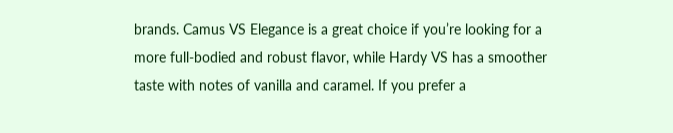brands. Camus VS Elegance is a great choice if you’re looking for a more full-bodied and robust flavor, while Hardy VS has a smoother taste with notes of vanilla and caramel. If you prefer a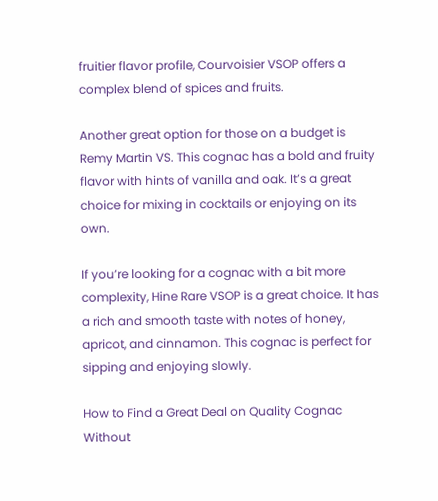fruitier flavor profile, Courvoisier VSOP offers a complex blend of spices and fruits.

Another great option for those on a budget is Remy Martin VS. This cognac has a bold and fruity flavor with hints of vanilla and oak. It’s a great choice for mixing in cocktails or enjoying on its own.

If you’re looking for a cognac with a bit more complexity, Hine Rare VSOP is a great choice. It has a rich and smooth taste with notes of honey, apricot, and cinnamon. This cognac is perfect for sipping and enjoying slowly.

How to Find a Great Deal on Quality Cognac Without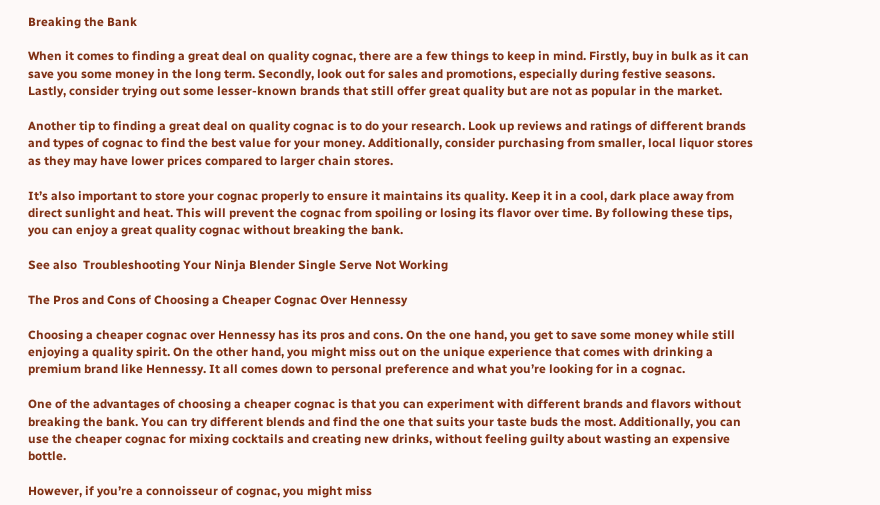Breaking the Bank

When it comes to finding a great deal on quality cognac, there are a few things to keep in mind. Firstly, buy in bulk as it can save you some money in the long term. Secondly, look out for sales and promotions, especially during festive seasons. Lastly, consider trying out some lesser-known brands that still offer great quality but are not as popular in the market.

Another tip to finding a great deal on quality cognac is to do your research. Look up reviews and ratings of different brands and types of cognac to find the best value for your money. Additionally, consider purchasing from smaller, local liquor stores as they may have lower prices compared to larger chain stores.

It’s also important to store your cognac properly to ensure it maintains its quality. Keep it in a cool, dark place away from direct sunlight and heat. This will prevent the cognac from spoiling or losing its flavor over time. By following these tips, you can enjoy a great quality cognac without breaking the bank.

See also  Troubleshooting Your Ninja Blender Single Serve Not Working

The Pros and Cons of Choosing a Cheaper Cognac Over Hennessy

Choosing a cheaper cognac over Hennessy has its pros and cons. On the one hand, you get to save some money while still enjoying a quality spirit. On the other hand, you might miss out on the unique experience that comes with drinking a premium brand like Hennessy. It all comes down to personal preference and what you’re looking for in a cognac.

One of the advantages of choosing a cheaper cognac is that you can experiment with different brands and flavors without breaking the bank. You can try different blends and find the one that suits your taste buds the most. Additionally, you can use the cheaper cognac for mixing cocktails and creating new drinks, without feeling guilty about wasting an expensive bottle.

However, if you’re a connoisseur of cognac, you might miss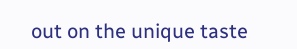out on the unique taste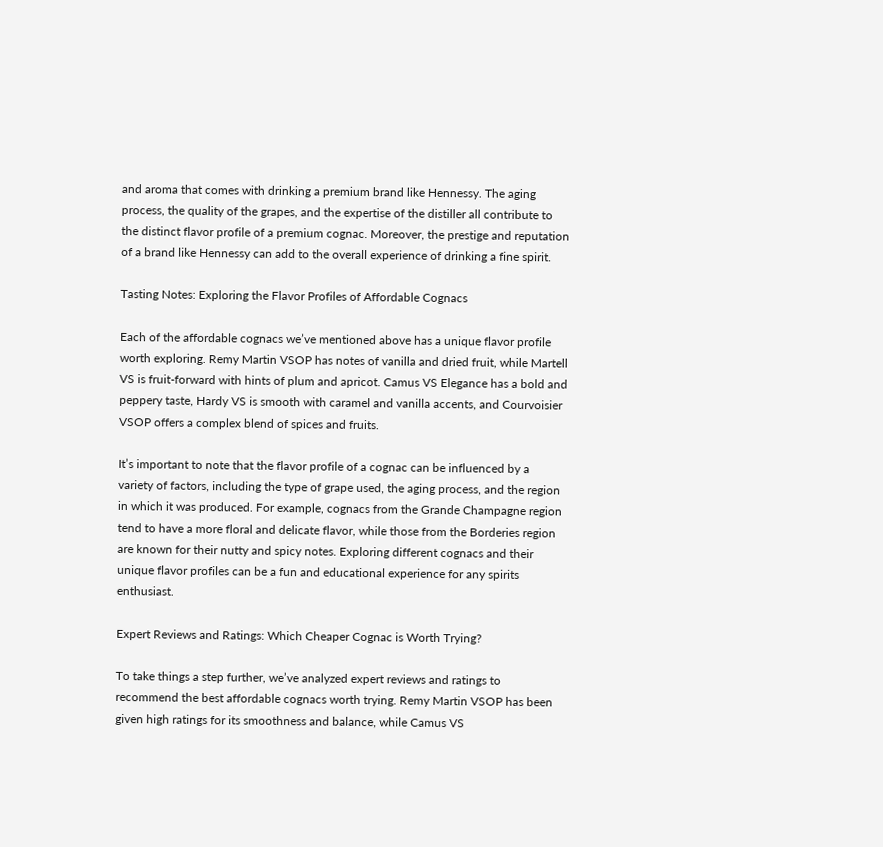and aroma that comes with drinking a premium brand like Hennessy. The aging process, the quality of the grapes, and the expertise of the distiller all contribute to the distinct flavor profile of a premium cognac. Moreover, the prestige and reputation of a brand like Hennessy can add to the overall experience of drinking a fine spirit.

Tasting Notes: Exploring the Flavor Profiles of Affordable Cognacs

Each of the affordable cognacs we’ve mentioned above has a unique flavor profile worth exploring. Remy Martin VSOP has notes of vanilla and dried fruit, while Martell VS is fruit-forward with hints of plum and apricot. Camus VS Elegance has a bold and peppery taste, Hardy VS is smooth with caramel and vanilla accents, and Courvoisier VSOP offers a complex blend of spices and fruits.

It’s important to note that the flavor profile of a cognac can be influenced by a variety of factors, including the type of grape used, the aging process, and the region in which it was produced. For example, cognacs from the Grande Champagne region tend to have a more floral and delicate flavor, while those from the Borderies region are known for their nutty and spicy notes. Exploring different cognacs and their unique flavor profiles can be a fun and educational experience for any spirits enthusiast.

Expert Reviews and Ratings: Which Cheaper Cognac is Worth Trying?

To take things a step further, we’ve analyzed expert reviews and ratings to recommend the best affordable cognacs worth trying. Remy Martin VSOP has been given high ratings for its smoothness and balance, while Camus VS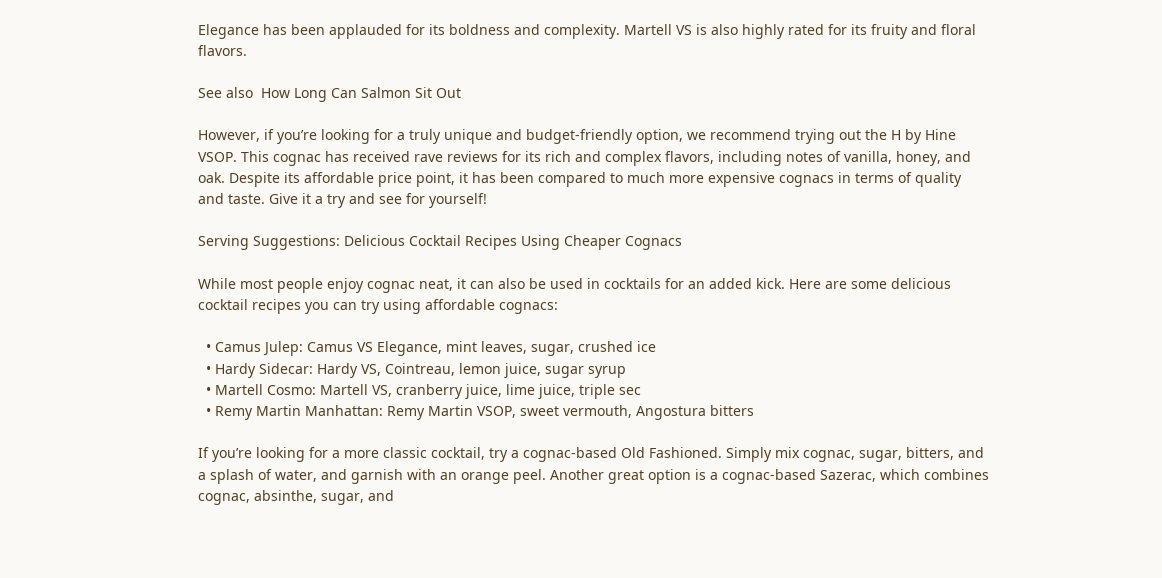Elegance has been applauded for its boldness and complexity. Martell VS is also highly rated for its fruity and floral flavors.

See also  How Long Can Salmon Sit Out

However, if you’re looking for a truly unique and budget-friendly option, we recommend trying out the H by Hine VSOP. This cognac has received rave reviews for its rich and complex flavors, including notes of vanilla, honey, and oak. Despite its affordable price point, it has been compared to much more expensive cognacs in terms of quality and taste. Give it a try and see for yourself!

Serving Suggestions: Delicious Cocktail Recipes Using Cheaper Cognacs

While most people enjoy cognac neat, it can also be used in cocktails for an added kick. Here are some delicious cocktail recipes you can try using affordable cognacs:

  • Camus Julep: Camus VS Elegance, mint leaves, sugar, crushed ice
  • Hardy Sidecar: Hardy VS, Cointreau, lemon juice, sugar syrup
  • Martell Cosmo: Martell VS, cranberry juice, lime juice, triple sec
  • Remy Martin Manhattan: Remy Martin VSOP, sweet vermouth, Angostura bitters

If you’re looking for a more classic cocktail, try a cognac-based Old Fashioned. Simply mix cognac, sugar, bitters, and a splash of water, and garnish with an orange peel. Another great option is a cognac-based Sazerac, which combines cognac, absinthe, sugar, and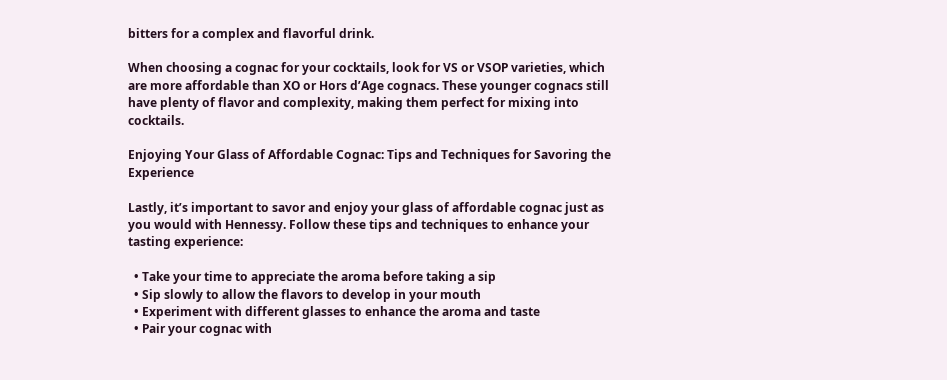bitters for a complex and flavorful drink.

When choosing a cognac for your cocktails, look for VS or VSOP varieties, which are more affordable than XO or Hors d’Age cognacs. These younger cognacs still have plenty of flavor and complexity, making them perfect for mixing into cocktails.

Enjoying Your Glass of Affordable Cognac: Tips and Techniques for Savoring the Experience

Lastly, it’s important to savor and enjoy your glass of affordable cognac just as you would with Hennessy. Follow these tips and techniques to enhance your tasting experience:

  • Take your time to appreciate the aroma before taking a sip
  • Sip slowly to allow the flavors to develop in your mouth
  • Experiment with different glasses to enhance the aroma and taste
  • Pair your cognac with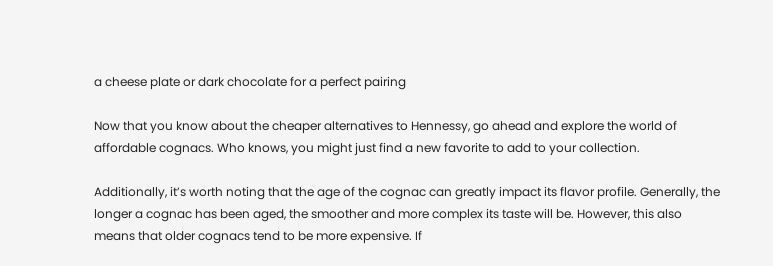a cheese plate or dark chocolate for a perfect pairing

Now that you know about the cheaper alternatives to Hennessy, go ahead and explore the world of affordable cognacs. Who knows, you might just find a new favorite to add to your collection.

Additionally, it’s worth noting that the age of the cognac can greatly impact its flavor profile. Generally, the longer a cognac has been aged, the smoother and more complex its taste will be. However, this also means that older cognacs tend to be more expensive. If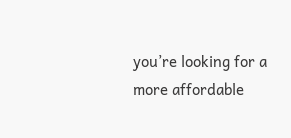you’re looking for a more affordable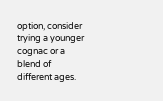option, consider trying a younger cognac or a blend of different ages.